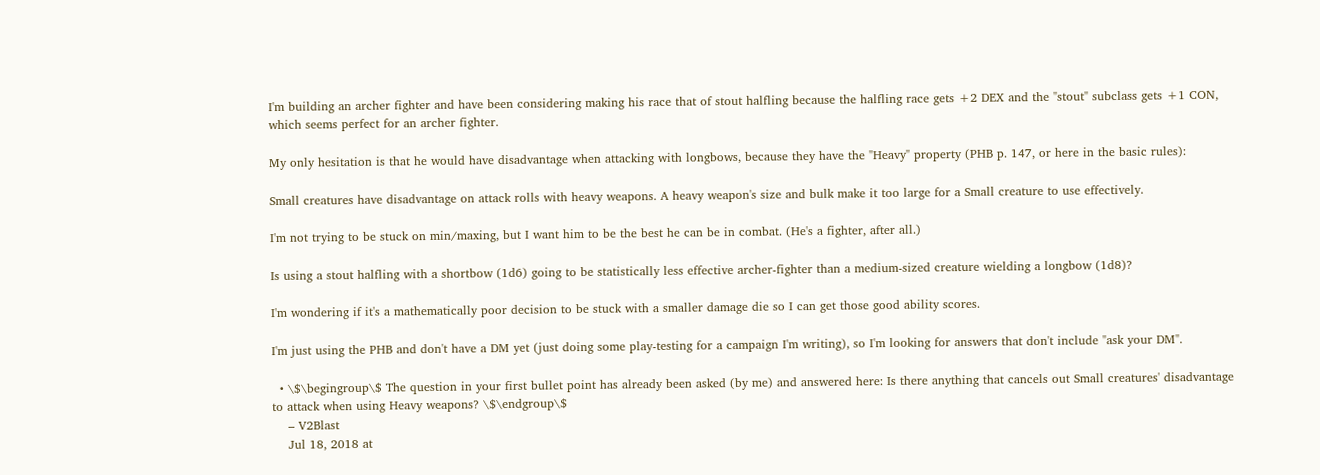I'm building an archer fighter and have been considering making his race that of stout halfling because the halfling race gets +2 DEX and the "stout" subclass gets +1 CON, which seems perfect for an archer fighter.

My only hesitation is that he would have disadvantage when attacking with longbows, because they have the "Heavy" property (PHB p. 147, or here in the basic rules):

Small creatures have disadvantage on attack rolls with heavy weapons. A heavy weapon's size and bulk make it too large for a Small creature to use effectively.

I'm not trying to be stuck on min/maxing, but I want him to be the best he can be in combat. (He's a fighter, after all.)

Is using a stout halfling with a shortbow (1d6) going to be statistically less effective archer-fighter than a medium-sized creature wielding a longbow (1d8)?

I'm wondering if it's a mathematically poor decision to be stuck with a smaller damage die so I can get those good ability scores.

I'm just using the PHB and don't have a DM yet (just doing some play-testing for a campaign I'm writing), so I'm looking for answers that don't include "ask your DM".

  • \$\begingroup\$ The question in your first bullet point has already been asked (by me) and answered here: Is there anything that cancels out Small creatures' disadvantage to attack when using Heavy weapons? \$\endgroup\$
    – V2Blast
    Jul 18, 2018 at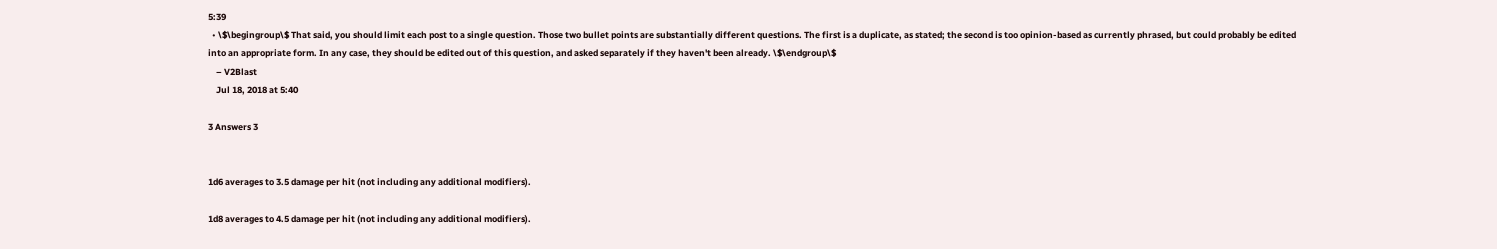5:39
  • \$\begingroup\$ That said, you should limit each post to a single question. Those two bullet points are substantially different questions. The first is a duplicate, as stated; the second is too opinion-based as currently phrased, but could probably be edited into an appropriate form. In any case, they should be edited out of this question, and asked separately if they haven't been already. \$\endgroup\$
    – V2Blast
    Jul 18, 2018 at 5:40

3 Answers 3


1d6 averages to 3.5 damage per hit (not including any additional modifiers).

1d8 averages to 4.5 damage per hit (not including any additional modifiers).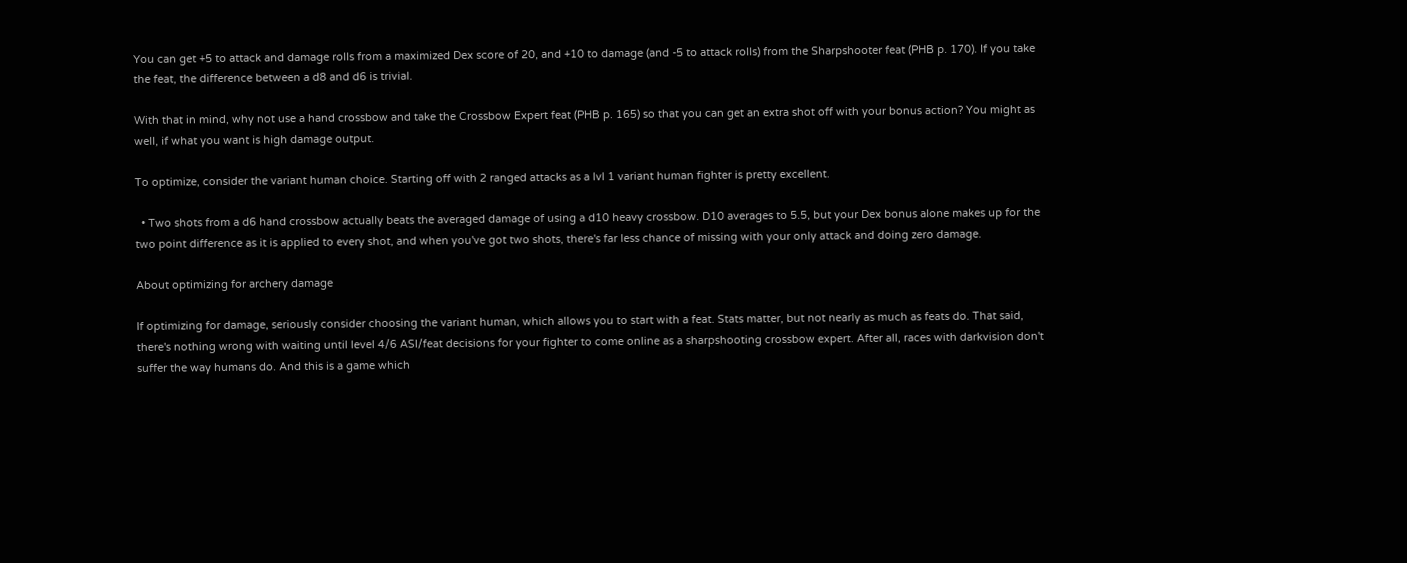You can get +5 to attack and damage rolls from a maximized Dex score of 20, and +10 to damage (and -5 to attack rolls) from the Sharpshooter feat (PHB p. 170). If you take the feat, the difference between a d8 and d6 is trivial.

With that in mind, why not use a hand crossbow and take the Crossbow Expert feat (PHB p. 165) so that you can get an extra shot off with your bonus action? You might as well, if what you want is high damage output.

To optimize, consider the variant human choice. Starting off with 2 ranged attacks as a lvl 1 variant human fighter is pretty excellent.

  • Two shots from a d6 hand crossbow actually beats the averaged damage of using a d10 heavy crossbow. D10 averages to 5.5, but your Dex bonus alone makes up for the two point difference as it is applied to every shot, and when you've got two shots, there's far less chance of missing with your only attack and doing zero damage.

About optimizing for archery damage

If optimizing for damage, seriously consider choosing the variant human, which allows you to start with a feat. Stats matter, but not nearly as much as feats do. That said, there's nothing wrong with waiting until level 4/6 ASI/feat decisions for your fighter to come online as a sharpshooting crossbow expert. After all, races with darkvision don't suffer the way humans do. And this is a game which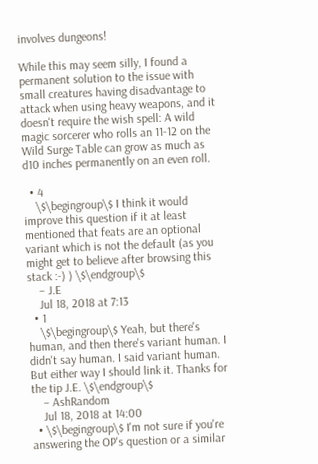involves dungeons!

While this may seem silly, I found a permanent solution to the issue with small creatures having disadvantage to attack when using heavy weapons, and it doesn't require the wish spell: A wild magic sorcerer who rolls an 11-12 on the Wild Surge Table can grow as much as d10 inches permanently on an even roll.

  • 4
    \$\begingroup\$ I think it would improve this question if it at least mentioned that feats are an optional variant which is not the default (as you might get to believe after browsing this stack :-) ) \$\endgroup\$
    – J.E
    Jul 18, 2018 at 7:13
  • 1
    \$\begingroup\$ Yeah, but there's human, and then there's variant human. I didn't say human. I said variant human. But either way I should link it. Thanks for the tip J.E. \$\endgroup\$
    – AshRandom
    Jul 18, 2018 at 14:00
  • \$\begingroup\$ I'm not sure if you're answering the OP's question or a similar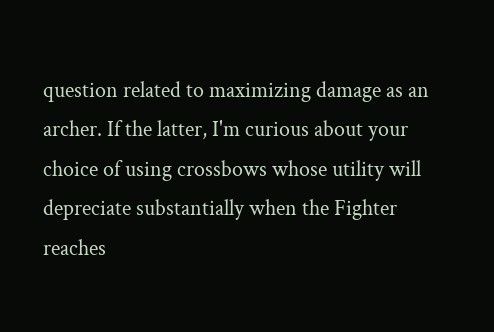question related to maximizing damage as an archer. If the latter, I'm curious about your choice of using crossbows whose utility will depreciate substantially when the Fighter reaches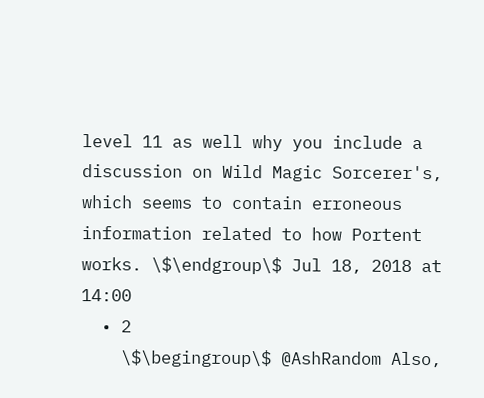level 11 as well why you include a discussion on Wild Magic Sorcerer's, which seems to contain erroneous information related to how Portent works. \$\endgroup\$ Jul 18, 2018 at 14:00
  • 2
    \$\begingroup\$ @AshRandom Also,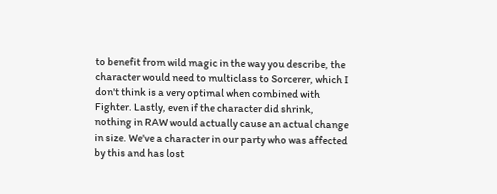to benefit from wild magic in the way you describe, the character would need to multiclass to Sorcerer, which I don't think is a very optimal when combined with Fighter. Lastly, even if the character did shrink, nothing in RAW would actually cause an actual change in size. We've a character in our party who was affected by this and has lost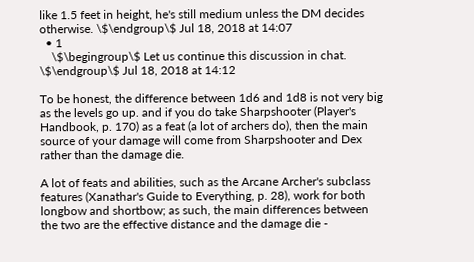like 1.5 feet in height, he's still medium unless the DM decides otherwise. \$\endgroup\$ Jul 18, 2018 at 14:07
  • 1
    \$\begingroup\$ Let us continue this discussion in chat. \$\endgroup\$ Jul 18, 2018 at 14:12

To be honest, the difference between 1d6 and 1d8 is not very big as the levels go up. and if you do take Sharpshooter (Player's Handbook, p. 170) as a feat (a lot of archers do), then the main source of your damage will come from Sharpshooter and Dex rather than the damage die.

A lot of feats and abilities, such as the Arcane Archer's subclass features (Xanathar's Guide to Everything, p. 28), work for both longbow and shortbow; as such, the main differences between the two are the effective distance and the damage die -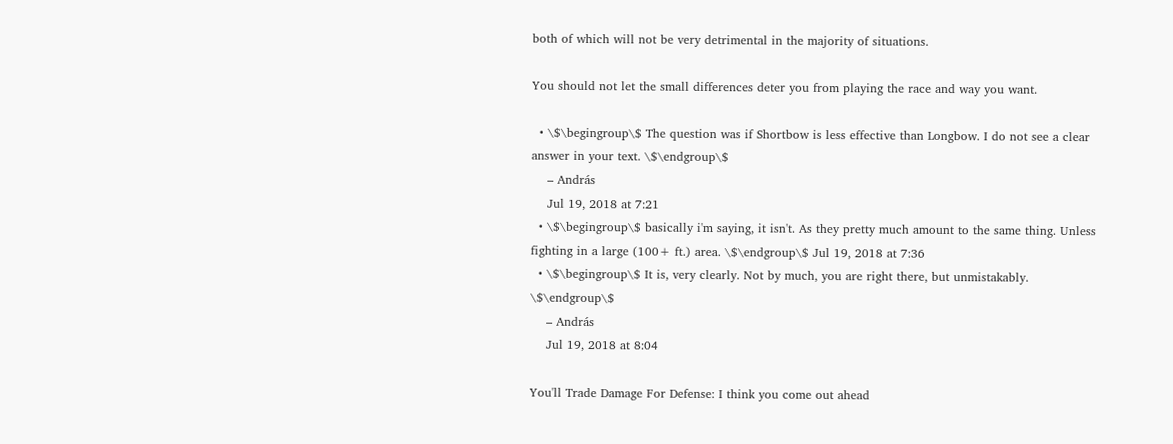both of which will not be very detrimental in the majority of situations.

You should not let the small differences deter you from playing the race and way you want.

  • \$\begingroup\$ The question was if Shortbow is less effective than Longbow. I do not see a clear answer in your text. \$\endgroup\$
    – András
    Jul 19, 2018 at 7:21
  • \$\begingroup\$ basically i'm saying, it isn't. As they pretty much amount to the same thing. Unless fighting in a large (100+ ft.) area. \$\endgroup\$ Jul 19, 2018 at 7:36
  • \$\begingroup\$ It is, very clearly. Not by much, you are right there, but unmistakably. \$\endgroup\$
    – András
    Jul 19, 2018 at 8:04

You'll Trade Damage For Defense: I think you come out ahead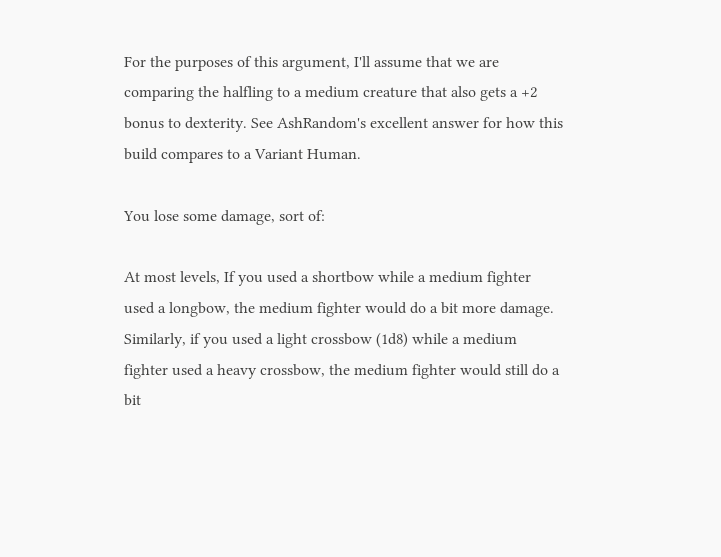For the purposes of this argument, I'll assume that we are comparing the halfling to a medium creature that also gets a +2 bonus to dexterity. See AshRandom's excellent answer for how this build compares to a Variant Human.

You lose some damage, sort of:

At most levels, If you used a shortbow while a medium fighter used a longbow, the medium fighter would do a bit more damage. Similarly, if you used a light crossbow (1d8) while a medium fighter used a heavy crossbow, the medium fighter would still do a bit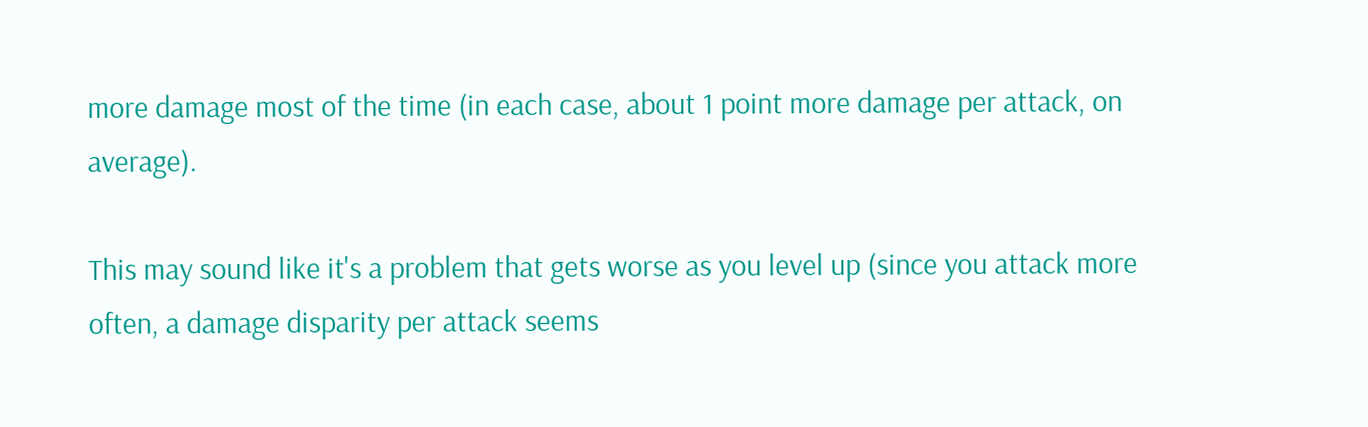more damage most of the time (in each case, about 1 point more damage per attack, on average).

This may sound like it's a problem that gets worse as you level up (since you attack more often, a damage disparity per attack seems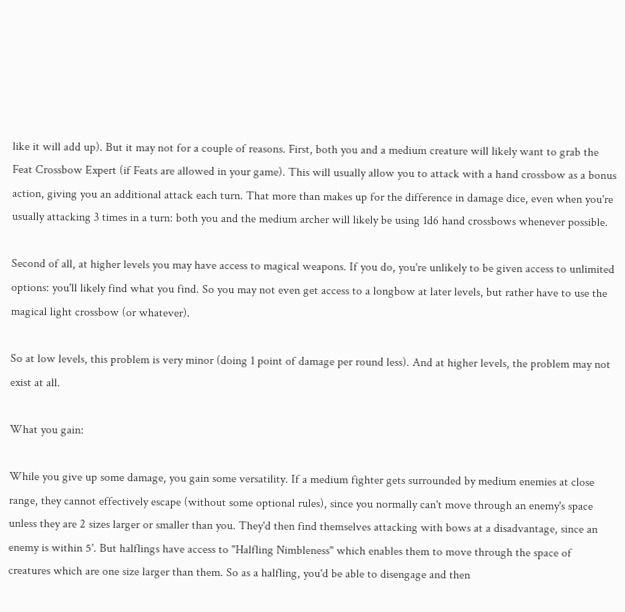like it will add up). But it may not for a couple of reasons. First, both you and a medium creature will likely want to grab the Feat Crossbow Expert (if Feats are allowed in your game). This will usually allow you to attack with a hand crossbow as a bonus action, giving you an additional attack each turn. That more than makes up for the difference in damage dice, even when you're usually attacking 3 times in a turn: both you and the medium archer will likely be using 1d6 hand crossbows whenever possible.

Second of all, at higher levels you may have access to magical weapons. If you do, you're unlikely to be given access to unlimited options: you'll likely find what you find. So you may not even get access to a longbow at later levels, but rather have to use the magical light crossbow (or whatever).

So at low levels, this problem is very minor (doing 1 point of damage per round less). And at higher levels, the problem may not exist at all.

What you gain:

While you give up some damage, you gain some versatility. If a medium fighter gets surrounded by medium enemies at close range, they cannot effectively escape (without some optional rules), since you normally can't move through an enemy's space unless they are 2 sizes larger or smaller than you. They'd then find themselves attacking with bows at a disadvantage, since an enemy is within 5'. But halflings have access to "Halfling Nimbleness" which enables them to move through the space of creatures which are one size larger than them. So as a halfling, you'd be able to disengage and then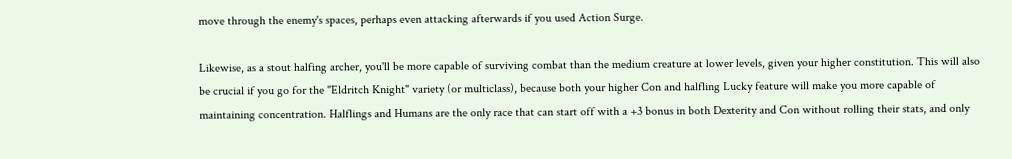move through the enemy's spaces, perhaps even attacking afterwards if you used Action Surge.

Likewise, as a stout halfing archer, you'll be more capable of surviving combat than the medium creature at lower levels, given your higher constitution. This will also be crucial if you go for the "Eldritch Knight" variety (or multiclass), because both your higher Con and halfling Lucky feature will make you more capable of maintaining concentration. Halflings and Humans are the only race that can start off with a +3 bonus in both Dexterity and Con without rolling their stats, and only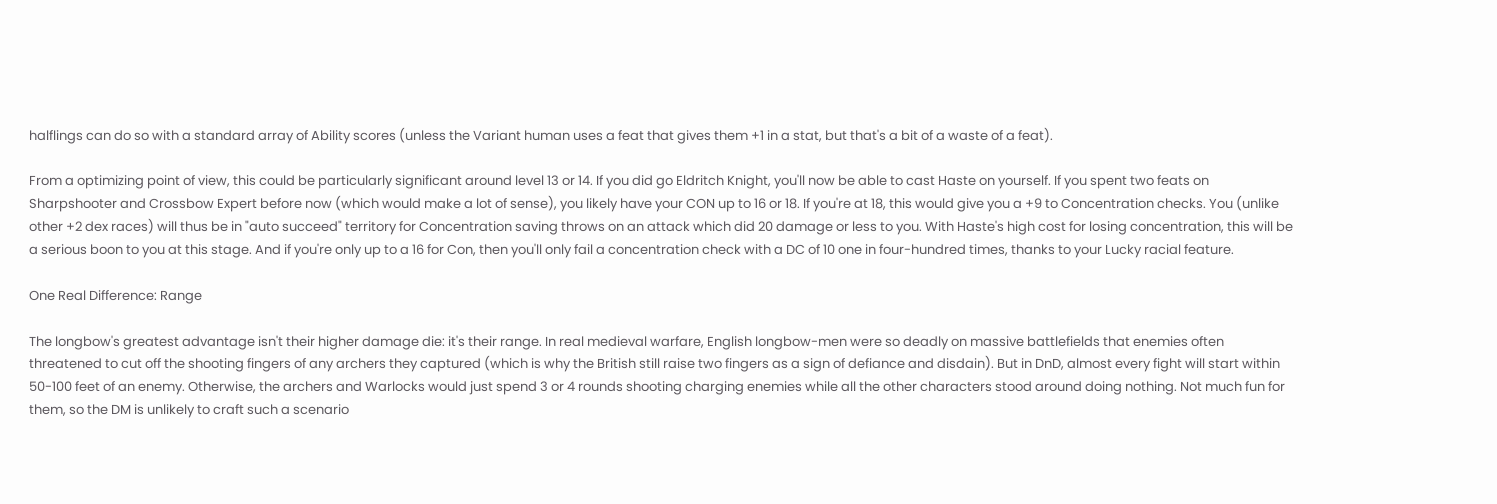halflings can do so with a standard array of Ability scores (unless the Variant human uses a feat that gives them +1 in a stat, but that's a bit of a waste of a feat).

From a optimizing point of view, this could be particularly significant around level 13 or 14. If you did go Eldritch Knight, you'll now be able to cast Haste on yourself. If you spent two feats on Sharpshooter and Crossbow Expert before now (which would make a lot of sense), you likely have your CON up to 16 or 18. If you're at 18, this would give you a +9 to Concentration checks. You (unlike other +2 dex races) will thus be in "auto succeed" territory for Concentration saving throws on an attack which did 20 damage or less to you. With Haste's high cost for losing concentration, this will be a serious boon to you at this stage. And if you're only up to a 16 for Con, then you'll only fail a concentration check with a DC of 10 one in four-hundred times, thanks to your Lucky racial feature.

One Real Difference: Range

The longbow's greatest advantage isn't their higher damage die: it's their range. In real medieval warfare, English longbow-men were so deadly on massive battlefields that enemies often threatened to cut off the shooting fingers of any archers they captured (which is why the British still raise two fingers as a sign of defiance and disdain). But in DnD, almost every fight will start within 50-100 feet of an enemy. Otherwise, the archers and Warlocks would just spend 3 or 4 rounds shooting charging enemies while all the other characters stood around doing nothing. Not much fun for them, so the DM is unlikely to craft such a scenario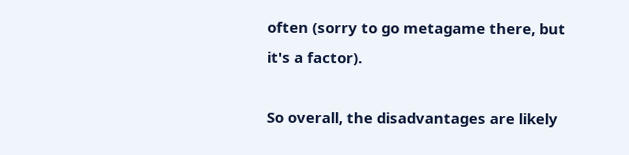often (sorry to go metagame there, but it's a factor).

So overall, the disadvantages are likely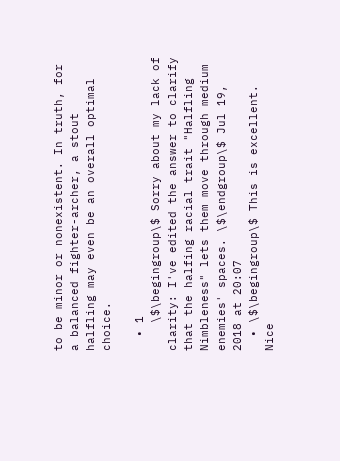to be minor or nonexistent. In truth, for a balanced fighter-archer, a stout halfling may even be an overall optimal choice.

  • 1
    \$\begingroup\$ Sorry about my lack of clarity: I've edited the answer to clarify that the halfing racial trait "Halfling Nimbleness" lets them move through medium enemies' spaces. \$\endgroup\$ Jul 19, 2018 at 20:07
  • \$\begingroup\$ This is excellent. Nice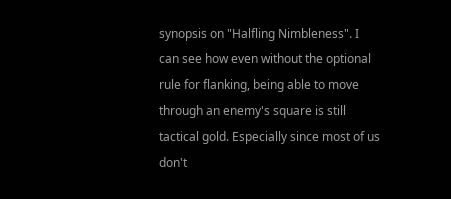synopsis on "Halfling Nimbleness". I can see how even without the optional rule for flanking, being able to move through an enemy's square is still tactical gold. Especially since most of us don't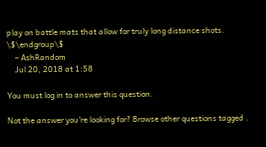play on battle mats that allow for truly long distance shots. \$\endgroup\$
    – AshRandom
    Jul 20, 2018 at 1:58

You must log in to answer this question.

Not the answer you're looking for? Browse other questions tagged .